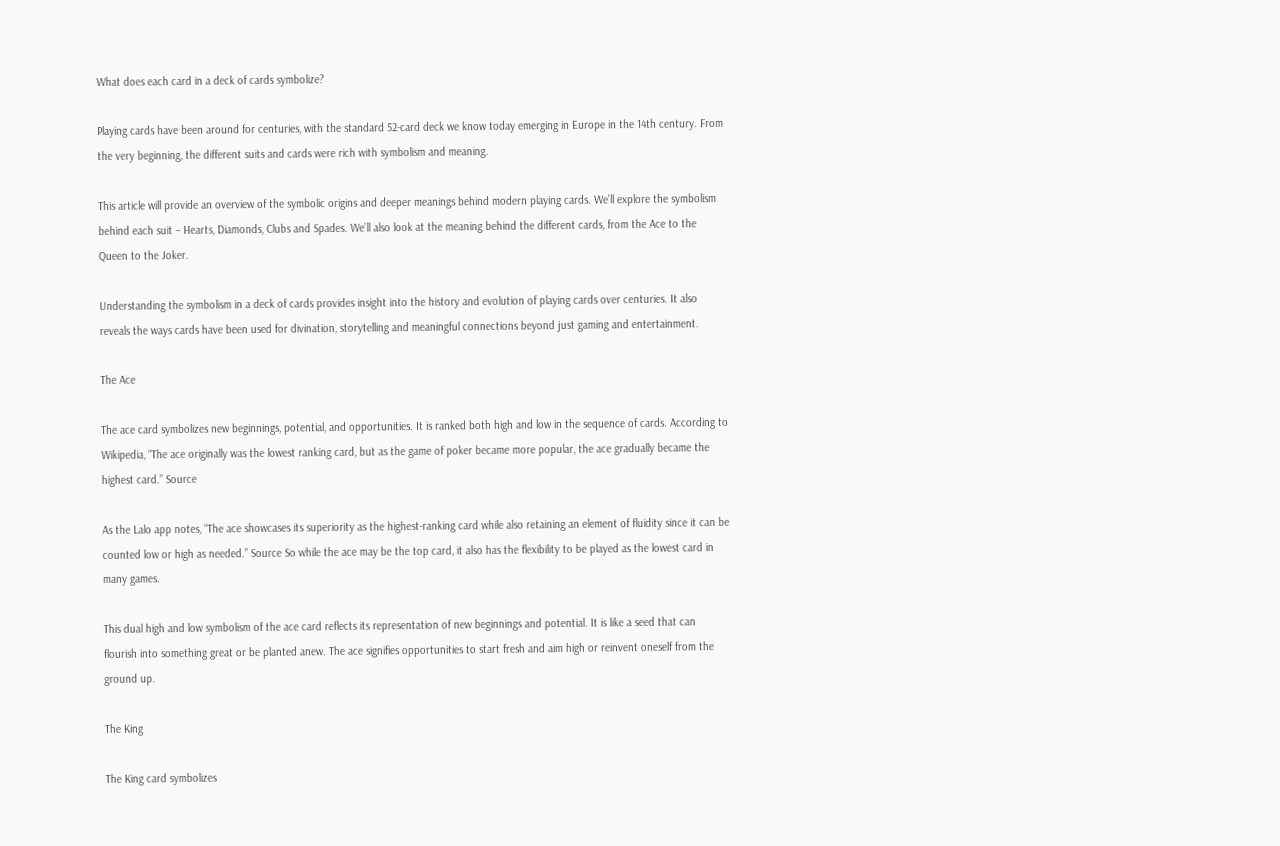What does each card in a deck of cards symbolize?

Playing cards have been around for centuries, with the standard 52-card deck we know today emerging in Europe in the 14th century. From the very beginning, the different suits and cards were rich with symbolism and meaning.

This article will provide an overview of the symbolic origins and deeper meanings behind modern playing cards. We’ll explore the symbolism behind each suit – Hearts, Diamonds, Clubs and Spades. We’ll also look at the meaning behind the different cards, from the Ace to the Queen to the Joker.

Understanding the symbolism in a deck of cards provides insight into the history and evolution of playing cards over centuries. It also reveals the ways cards have been used for divination, storytelling and meaningful connections beyond just gaming and entertainment.

The Ace

The ace card symbolizes new beginnings, potential, and opportunities. It is ranked both high and low in the sequence of cards. According to Wikipedia, “The ace originally was the lowest ranking card, but as the game of poker became more popular, the ace gradually became the highest card.” Source

As the Lalo app notes, “The ace showcases its superiority as the highest-ranking card while also retaining an element of fluidity since it can be counted low or high as needed.” Source So while the ace may be the top card, it also has the flexibility to be played as the lowest card in many games.

This dual high and low symbolism of the ace card reflects its representation of new beginnings and potential. It is like a seed that can flourish into something great or be planted anew. The ace signifies opportunities to start fresh and aim high or reinvent oneself from the ground up.

The King

The King card symbolizes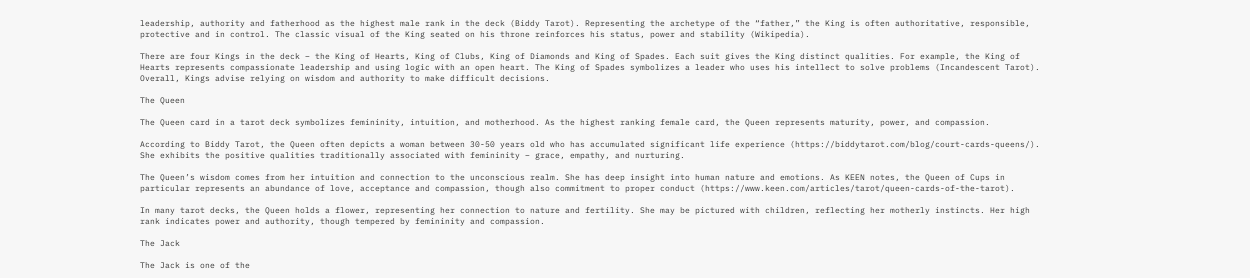leadership, authority and fatherhood as the highest male rank in the deck (Biddy Tarot). Representing the archetype of the “father,” the King is often authoritative, responsible, protective and in control. The classic visual of the King seated on his throne reinforces his status, power and stability (Wikipedia).

There are four Kings in the deck – the King of Hearts, King of Clubs, King of Diamonds and King of Spades. Each suit gives the King distinct qualities. For example, the King of Hearts represents compassionate leadership and using logic with an open heart. The King of Spades symbolizes a leader who uses his intellect to solve problems (Incandescent Tarot). Overall, Kings advise relying on wisdom and authority to make difficult decisions.

The Queen

The Queen card in a tarot deck symbolizes femininity, intuition, and motherhood. As the highest ranking female card, the Queen represents maturity, power, and compassion.

According to Biddy Tarot, the Queen often depicts a woman between 30-50 years old who has accumulated significant life experience (https://biddytarot.com/blog/court-cards-queens/). She exhibits the positive qualities traditionally associated with femininity – grace, empathy, and nurturing.

The Queen’s wisdom comes from her intuition and connection to the unconscious realm. She has deep insight into human nature and emotions. As KEEN notes, the Queen of Cups in particular represents an abundance of love, acceptance and compassion, though also commitment to proper conduct (https://www.keen.com/articles/tarot/queen-cards-of-the-tarot).

In many tarot decks, the Queen holds a flower, representing her connection to nature and fertility. She may be pictured with children, reflecting her motherly instincts. Her high rank indicates power and authority, though tempered by femininity and compassion.

The Jack

The Jack is one of the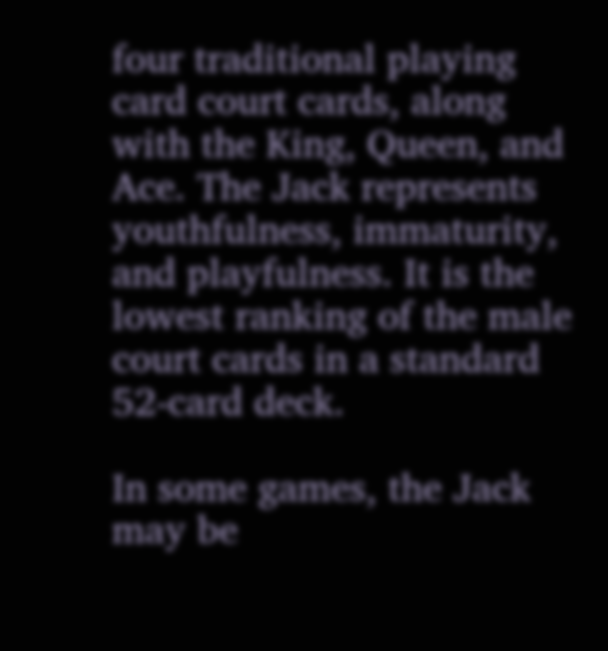four traditional playing card court cards, along with the King, Queen, and Ace. The Jack represents youthfulness, immaturity, and playfulness. It is the lowest ranking of the male court cards in a standard 52-card deck.

In some games, the Jack may be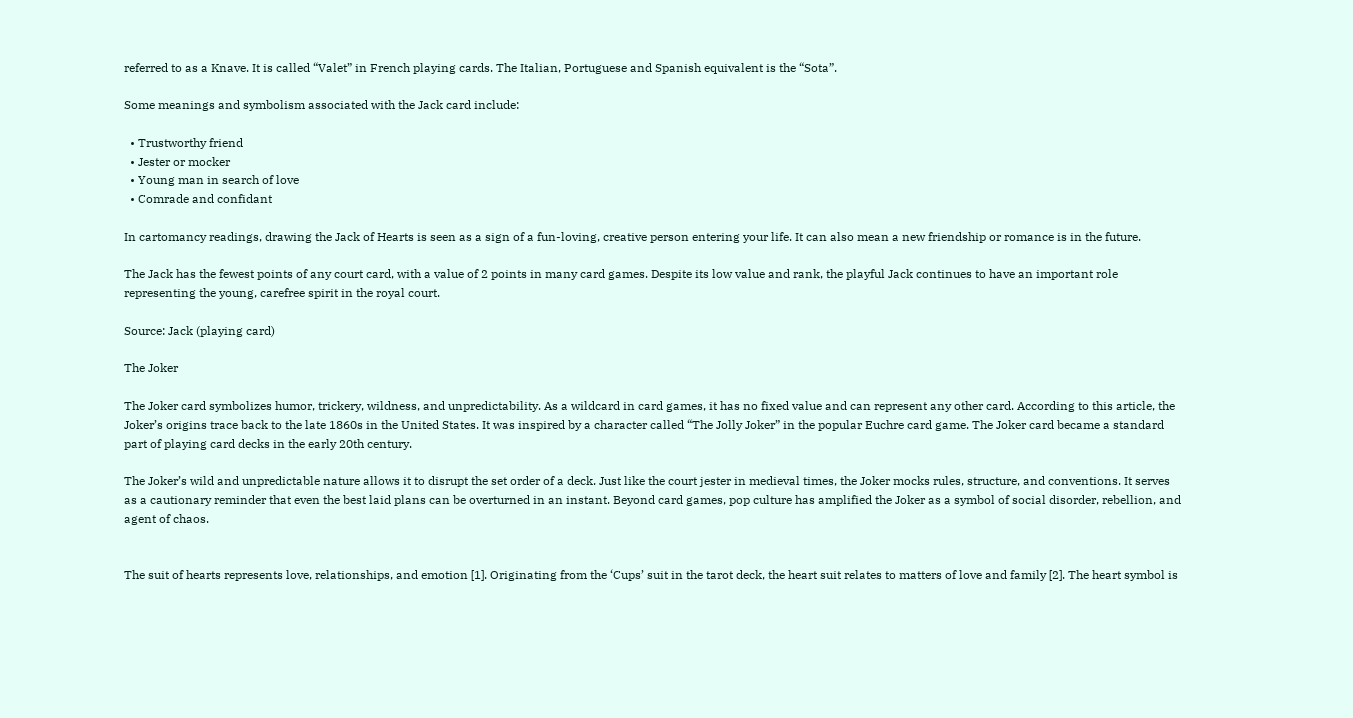referred to as a Knave. It is called “Valet” in French playing cards. The Italian, Portuguese and Spanish equivalent is the “Sota”.

Some meanings and symbolism associated with the Jack card include:

  • Trustworthy friend
  • Jester or mocker
  • Young man in search of love
  • Comrade and confidant

In cartomancy readings, drawing the Jack of Hearts is seen as a sign of a fun-loving, creative person entering your life. It can also mean a new friendship or romance is in the future.

The Jack has the fewest points of any court card, with a value of 2 points in many card games. Despite its low value and rank, the playful Jack continues to have an important role representing the young, carefree spirit in the royal court.

Source: Jack (playing card)

The Joker

The Joker card symbolizes humor, trickery, wildness, and unpredictability. As a wildcard in card games, it has no fixed value and can represent any other card. According to this article, the Joker’s origins trace back to the late 1860s in the United States. It was inspired by a character called “The Jolly Joker” in the popular Euchre card game. The Joker card became a standard part of playing card decks in the early 20th century.

The Joker’s wild and unpredictable nature allows it to disrupt the set order of a deck. Just like the court jester in medieval times, the Joker mocks rules, structure, and conventions. It serves as a cautionary reminder that even the best laid plans can be overturned in an instant. Beyond card games, pop culture has amplified the Joker as a symbol of social disorder, rebellion, and agent of chaos.


The suit of hearts represents love, relationships, and emotion [1]. Originating from the ‘Cups’ suit in the tarot deck, the heart suit relates to matters of love and family [2]. The heart symbol is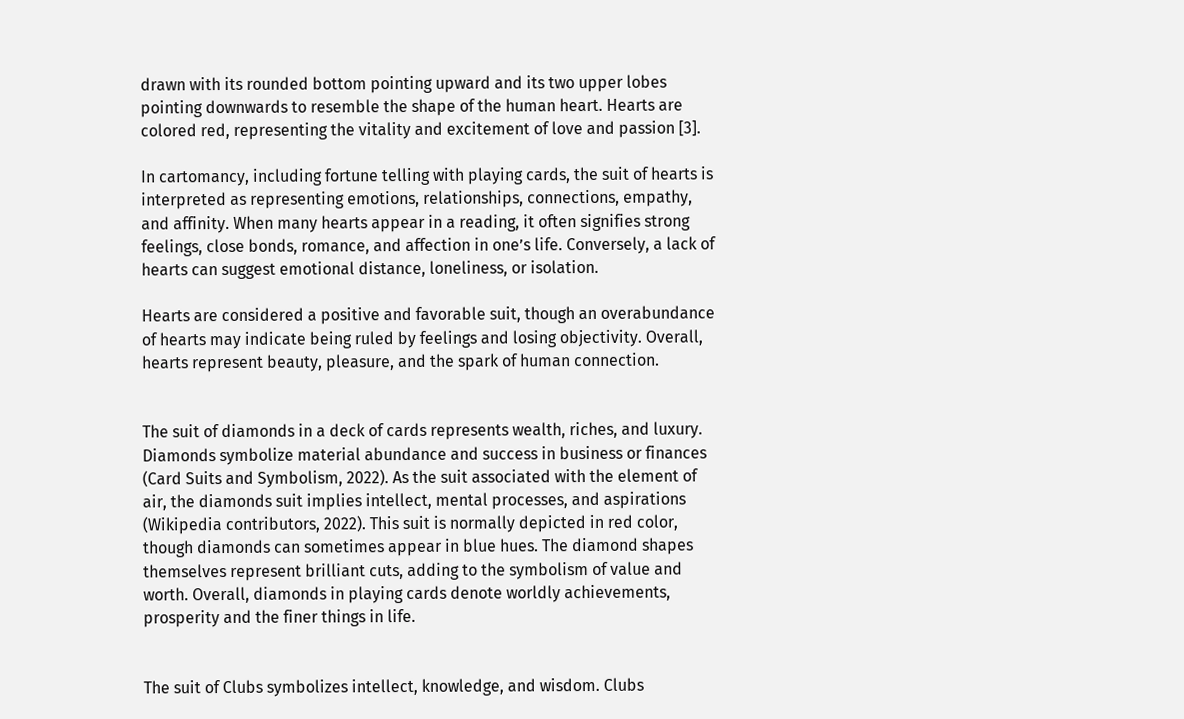drawn with its rounded bottom pointing upward and its two upper lobes pointing downwards to resemble the shape of the human heart. Hearts are colored red, representing the vitality and excitement of love and passion [3].

In cartomancy, including fortune telling with playing cards, the suit of hearts is interpreted as representing emotions, relationships, connections, empathy, and affinity. When many hearts appear in a reading, it often signifies strong feelings, close bonds, romance, and affection in one’s life. Conversely, a lack of hearts can suggest emotional distance, loneliness, or isolation.

Hearts are considered a positive and favorable suit, though an overabundance of hearts may indicate being ruled by feelings and losing objectivity. Overall, hearts represent beauty, pleasure, and the spark of human connection.


The suit of diamonds in a deck of cards represents wealth, riches, and luxury. Diamonds symbolize material abundance and success in business or finances (Card Suits and Symbolism, 2022). As the suit associated with the element of air, the diamonds suit implies intellect, mental processes, and aspirations (Wikipedia contributors, 2022). This suit is normally depicted in red color, though diamonds can sometimes appear in blue hues. The diamond shapes themselves represent brilliant cuts, adding to the symbolism of value and worth. Overall, diamonds in playing cards denote worldly achievements, prosperity and the finer things in life.


The suit of Clubs symbolizes intellect, knowledge, and wisdom. Clubs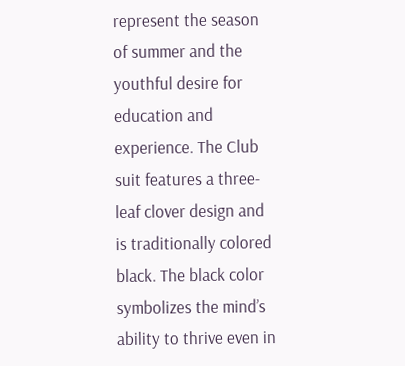represent the season of summer and the youthful desire for education and experience. The Club suit features a three-leaf clover design and is traditionally colored black. The black color symbolizes the mind’s ability to thrive even in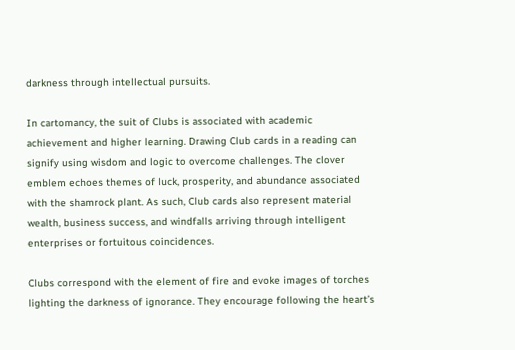darkness through intellectual pursuits.

In cartomancy, the suit of Clubs is associated with academic achievement and higher learning. Drawing Club cards in a reading can signify using wisdom and logic to overcome challenges. The clover emblem echoes themes of luck, prosperity, and abundance associated with the shamrock plant. As such, Club cards also represent material wealth, business success, and windfalls arriving through intelligent enterprises or fortuitous coincidences.

Clubs correspond with the element of fire and evoke images of torches lighting the darkness of ignorance. They encourage following the heart’s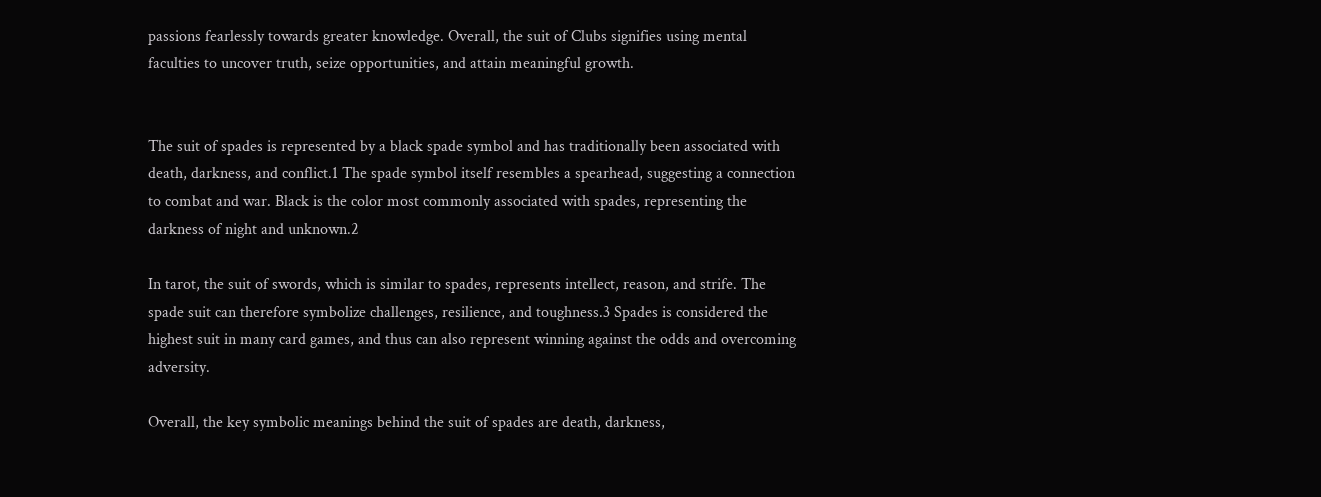passions fearlessly towards greater knowledge. Overall, the suit of Clubs signifies using mental faculties to uncover truth, seize opportunities, and attain meaningful growth.


The suit of spades is represented by a black spade symbol and has traditionally been associated with death, darkness, and conflict.1 The spade symbol itself resembles a spearhead, suggesting a connection to combat and war. Black is the color most commonly associated with spades, representing the darkness of night and unknown.2

In tarot, the suit of swords, which is similar to spades, represents intellect, reason, and strife. The spade suit can therefore symbolize challenges, resilience, and toughness.3 Spades is considered the highest suit in many card games, and thus can also represent winning against the odds and overcoming adversity.

Overall, the key symbolic meanings behind the suit of spades are death, darkness,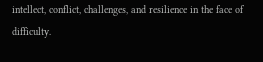intellect, conflict, challenges, and resilience in the face of difficulty.